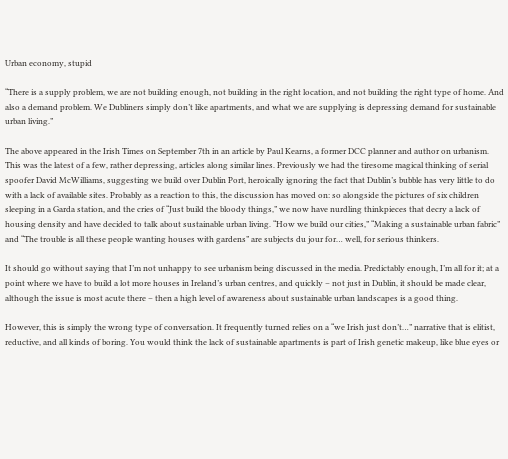Urban economy, stupid

“There is a supply problem, we are not building enough, not building in the right location, and not building the right type of home. And also a demand problem. We Dubliners simply don’t like apartments, and what we are supplying is depressing demand for sustainable urban living.”

The above appeared in the Irish Times on September 7th in an article by Paul Kearns, a former DCC planner and author on urbanism. This was the latest of a few, rather depressing, articles along similar lines. Previously we had the tiresome magical thinking of serial spoofer David McWilliams, suggesting we build over Dublin Port, heroically ignoring the fact that Dublin’s bubble has very little to do with a lack of available sites. Probably as a reaction to this, the discussion has moved on: so alongside the pictures of six children sleeping in a Garda station, and the cries of “Just build the bloody things,” we now have nurdling thinkpieces that decry a lack of housing density and have decided to talk about sustainable urban living. “How we build our cities,” “Making a sustainable urban fabric” and “The trouble is all these people wanting houses with gardens” are subjects du jour for… well, for serious thinkers.

It should go without saying that I’m not unhappy to see urbanism being discussed in the media. Predictably enough, I’m all for it; at a point where we have to build a lot more houses in Ireland’s urban centres, and quickly – not just in Dublin, it should be made clear, although the issue is most acute there – then a high level of awareness about sustainable urban landscapes is a good thing.

However, this is simply the wrong type of conversation. It frequently turned relies on a “we Irish just don’t…” narrative that is elitist, reductive, and all kinds of boring. You would think the lack of sustainable apartments is part of Irish genetic makeup, like blue eyes or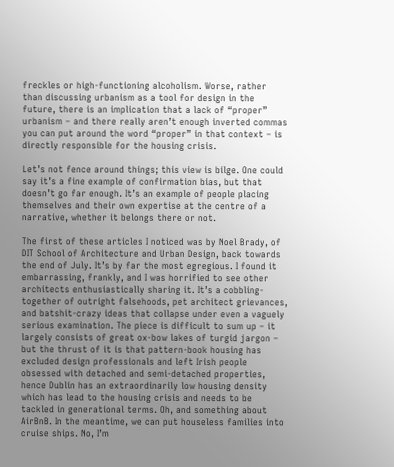freckles or high-functioning alcoholism. Worse, rather than discussing urbanism as a tool for design in the future, there is an implication that a lack of “proper” urbanism – and there really aren’t enough inverted commas you can put around the word “proper” in that context – is directly responsible for the housing crisis.

Let’s not fence around things; this view is bilge. One could say it’s a fine example of confirmation bias, but that doesn’t go far enough. It’s an example of people placing themselves and their own expertise at the centre of a narrative, whether it belongs there or not.

The first of these articles I noticed was by Noel Brady, of DIT School of Architecture and Urban Design, back towards the end of July. It’s by far the most egregious. I found it embarrassing, frankly, and I was horrified to see other architects enthusiastically sharing it. It’s a cobbling-together of outright falsehoods, pet architect grievances, and batshit-crazy ideas that collapse under even a vaguely serious examination. The piece is difficult to sum up – it largely consists of great ox-bow lakes of turgid jargon – but the thrust of it is that pattern-book housing has excluded design professionals and left Irish people obsessed with detached and semi-detached properties, hence Dublin has an extraordinarily low housing density which has lead to the housing crisis and needs to be tackled in generational terms. Oh, and something about AirBnB. In the meantime, we can put houseless families into cruise ships. No, I’m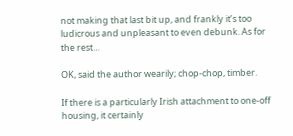not making that last bit up, and frankly it’s too ludicrous and unpleasant to even debunk. As for the rest…

OK, said the author wearily; chop-chop, timber.

If there is a particularly Irish attachment to one-off housing, it certainly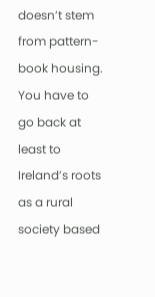doesn’t stem from pattern-book housing. You have to go back at least to Ireland’s roots as a rural society based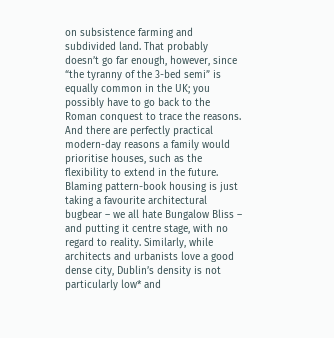on subsistence farming and subdivided land. That probably doesn’t go far enough, however, since “the tyranny of the 3-bed semi” is equally common in the UK; you possibly have to go back to the Roman conquest to trace the reasons. And there are perfectly practical modern-day reasons a family would prioritise houses, such as the flexibility to extend in the future. Blaming pattern-book housing is just taking a favourite architectural bugbear – we all hate Bungalow Bliss – and putting it centre stage, with no regard to reality. Similarly, while architects and urbanists love a good dense city, Dublin’s density is not particularly low* and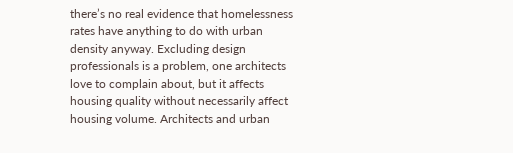there’s no real evidence that homelessness rates have anything to do with urban density anyway. Excluding design professionals is a problem, one architects love to complain about, but it affects housing quality without necessarily affect housing volume. Architects and urban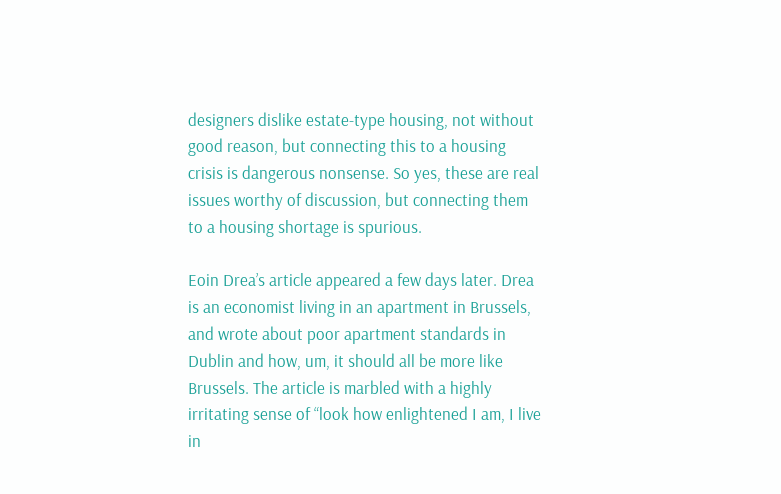designers dislike estate-type housing, not without good reason, but connecting this to a housing crisis is dangerous nonsense. So yes, these are real issues worthy of discussion, but connecting them to a housing shortage is spurious.

Eoin Drea’s article appeared a few days later. Drea is an economist living in an apartment in Brussels, and wrote about poor apartment standards in Dublin and how, um, it should all be more like Brussels. The article is marbled with a highly irritating sense of “look how enlightened I am, I live in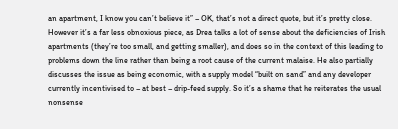an apartment, I know you can’t believe it” – OK, that’s not a direct quote, but it’s pretty close. However it’s a far less obnoxious piece, as Drea talks a lot of sense about the deficiencies of Irish apartments (they’re too small, and getting smaller), and does so in the context of this leading to problems down the line rather than being a root cause of the current malaise. He also partially discusses the issue as being economic, with a supply model “built on sand” and any developer currently incentivised to – at best – drip-feed supply. So it’s a shame that he reiterates the usual nonsense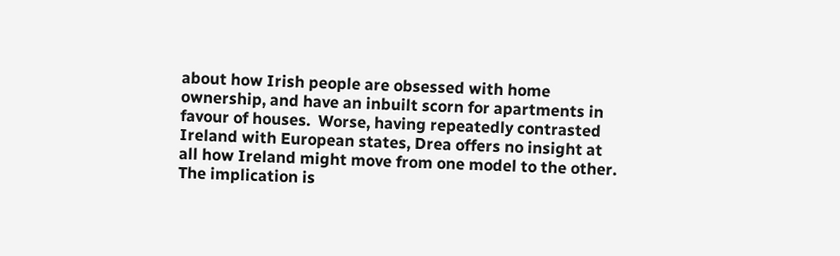about how Irish people are obsessed with home ownership, and have an inbuilt scorn for apartments in favour of houses.  Worse, having repeatedly contrasted Ireland with European states, Drea offers no insight at all how Ireland might move from one model to the other. The implication is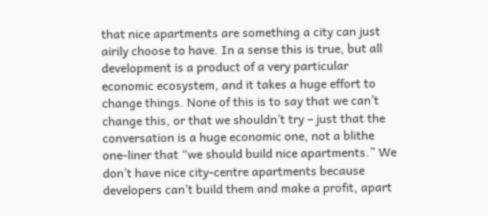that nice apartments are something a city can just airily choose to have. In a sense this is true, but all development is a product of a very particular economic ecosystem, and it takes a huge effort to change things. None of this is to say that we can’t change this, or that we shouldn’t try – just that the conversation is a huge economic one, not a blithe one-liner that “we should build nice apartments.” We don’t have nice city-centre apartments because developers can’t build them and make a profit, apart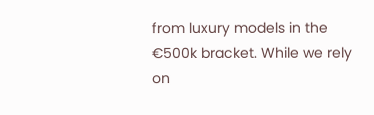from luxury models in the €500k bracket. While we rely on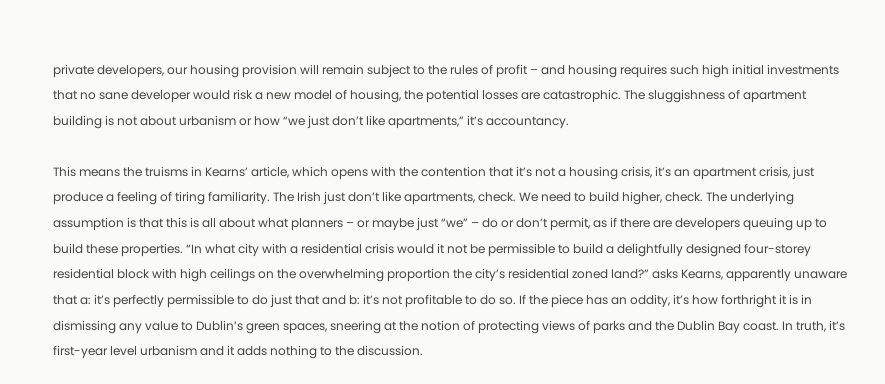private developers, our housing provision will remain subject to the rules of profit – and housing requires such high initial investments that no sane developer would risk a new model of housing, the potential losses are catastrophic. The sluggishness of apartment building is not about urbanism or how “we just don’t like apartments,” it’s accountancy.

This means the truisms in Kearns’ article, which opens with the contention that it’s not a housing crisis, it’s an apartment crisis, just produce a feeling of tiring familiarity. The Irish just don’t like apartments, check. We need to build higher, check. The underlying assumption is that this is all about what planners – or maybe just “we” – do or don’t permit, as if there are developers queuing up to build these properties. “In what city with a residential crisis would it not be permissible to build a delightfully designed four-storey residential block with high ceilings on the overwhelming proportion the city’s residential zoned land?” asks Kearns, apparently unaware that a: it’s perfectly permissible to do just that and b: it’s not profitable to do so. If the piece has an oddity, it’s how forthright it is in dismissing any value to Dublin’s green spaces, sneering at the notion of protecting views of parks and the Dublin Bay coast. In truth, it’s first-year level urbanism and it adds nothing to the discussion.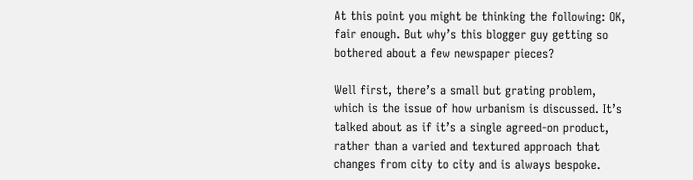At this point you might be thinking the following: OK, fair enough. But why’s this blogger guy getting so bothered about a few newspaper pieces?

Well first, there’s a small but grating problem, which is the issue of how urbanism is discussed. It’s talked about as if it’s a single agreed-on product, rather than a varied and textured approach that changes from city to city and is always bespoke.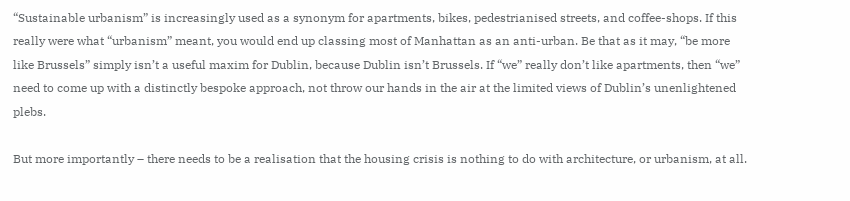“Sustainable urbanism” is increasingly used as a synonym for apartments, bikes, pedestrianised streets, and coffee-shops. If this really were what “urbanism” meant, you would end up classing most of Manhattan as an anti-urban. Be that as it may, “be more like Brussels” simply isn’t a useful maxim for Dublin, because Dublin isn’t Brussels. If “we” really don’t like apartments, then “we” need to come up with a distinctly bespoke approach, not throw our hands in the air at the limited views of Dublin’s unenlightened plebs.

But more importantly – there needs to be a realisation that the housing crisis is nothing to do with architecture, or urbanism, at all.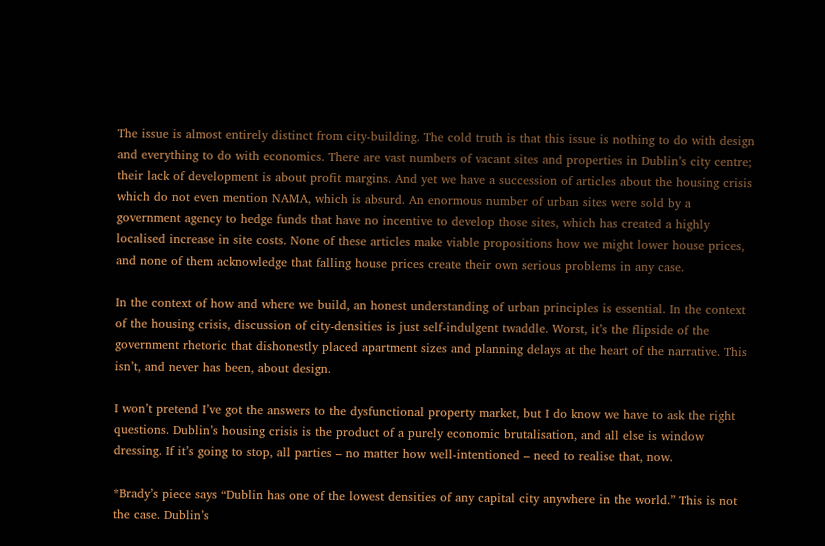The issue is almost entirely distinct from city-building. The cold truth is that this issue is nothing to do with design and everything to do with economics. There are vast numbers of vacant sites and properties in Dublin’s city centre; their lack of development is about profit margins. And yet we have a succession of articles about the housing crisis which do not even mention NAMA, which is absurd. An enormous number of urban sites were sold by a government agency to hedge funds that have no incentive to develop those sites, which has created a highly localised increase in site costs. None of these articles make viable propositions how we might lower house prices, and none of them acknowledge that falling house prices create their own serious problems in any case.

In the context of how and where we build, an honest understanding of urban principles is essential. In the context of the housing crisis, discussion of city-densities is just self-indulgent twaddle. Worst, it’s the flipside of the government rhetoric that dishonestly placed apartment sizes and planning delays at the heart of the narrative. This isn’t, and never has been, about design.

I won’t pretend I’ve got the answers to the dysfunctional property market, but I do know we have to ask the right questions. Dublin’s housing crisis is the product of a purely economic brutalisation, and all else is window dressing. If it’s going to stop, all parties – no matter how well-intentioned – need to realise that, now.

*Brady’s piece says “Dublin has one of the lowest densities of any capital city anywhere in the world.” This is not the case. Dublin’s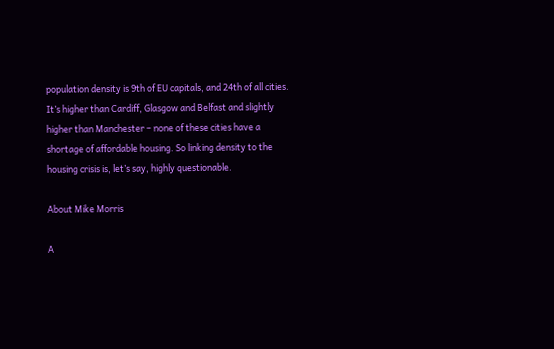population density is 9th of EU capitals, and 24th of all cities. It’s higher than Cardiff, Glasgow and Belfast and slightly higher than Manchester – none of these cities have a shortage of affordable housing. So linking density to the housing crisis is, let’s say, highly questionable.

About Mike Morris

A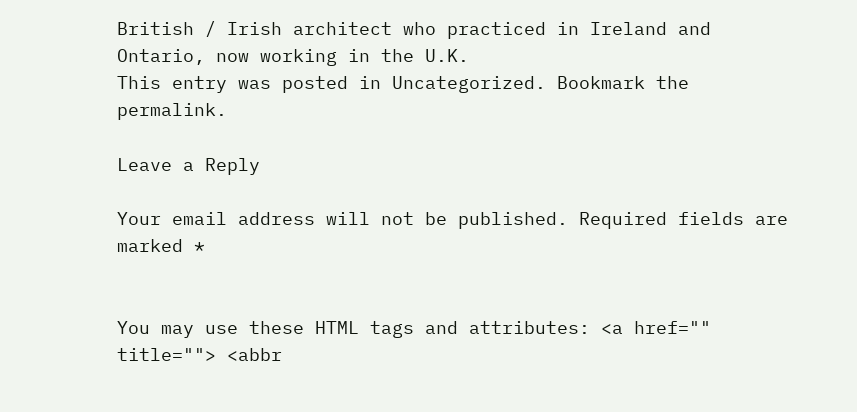British / Irish architect who practiced in Ireland and Ontario, now working in the U.K.
This entry was posted in Uncategorized. Bookmark the permalink.

Leave a Reply

Your email address will not be published. Required fields are marked *


You may use these HTML tags and attributes: <a href="" title=""> <abbr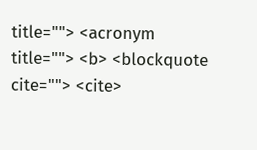title=""> <acronym title=""> <b> <blockquote cite=""> <cite>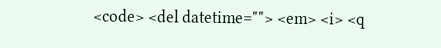<code> <del datetime=""> <em> <i> <q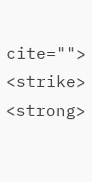cite=""> <strike> <strong>